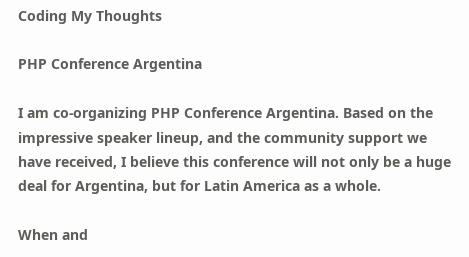Coding My Thoughts

PHP Conference Argentina

I am co-organizing PHP Conference Argentina. Based on the impressive speaker lineup, and the community support we have received, I believe this conference will not only be a huge deal for Argentina, but for Latin America as a whole.

When and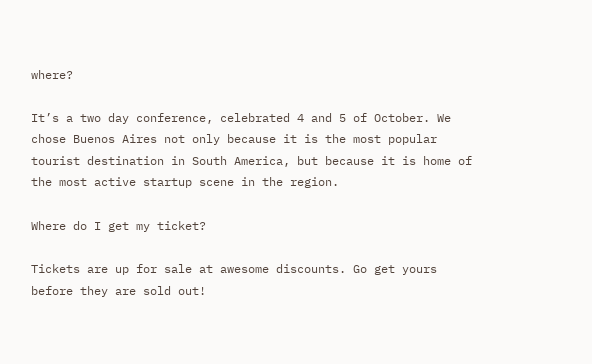where?

It’s a two day conference, celebrated 4 and 5 of October. We chose Buenos Aires not only because it is the most popular tourist destination in South America, but because it is home of the most active startup scene in the region.

Where do I get my ticket?

Tickets are up for sale at awesome discounts. Go get yours before they are sold out!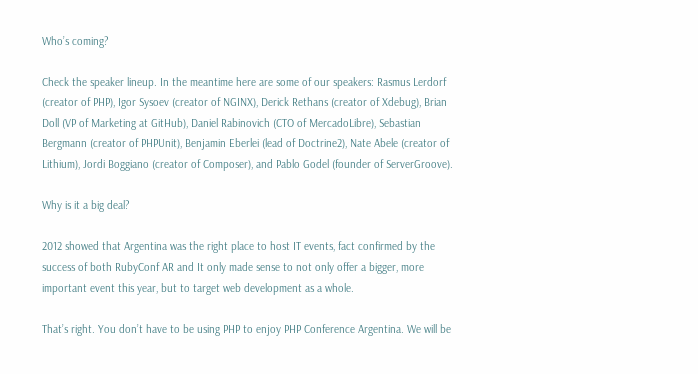Who’s coming?

Check the speaker lineup. In the meantime here are some of our speakers: Rasmus Lerdorf (creator of PHP), Igor Sysoev (creator of NGINX), Derick Rethans (creator of Xdebug), Brian Doll (VP of Marketing at GitHub), Daniel Rabinovich (CTO of MercadoLibre), Sebastian Bergmann (creator of PHPUnit), Benjamin Eberlei (lead of Doctrine2), Nate Abele (creator of Lithium), Jordi Boggiano (creator of Composer), and Pablo Godel (founder of ServerGroove).

Why is it a big deal?

2012 showed that Argentina was the right place to host IT events, fact confirmed by the success of both RubyConf AR and It only made sense to not only offer a bigger, more important event this year, but to target web development as a whole.

That’s right. You don’t have to be using PHP to enjoy PHP Conference Argentina. We will be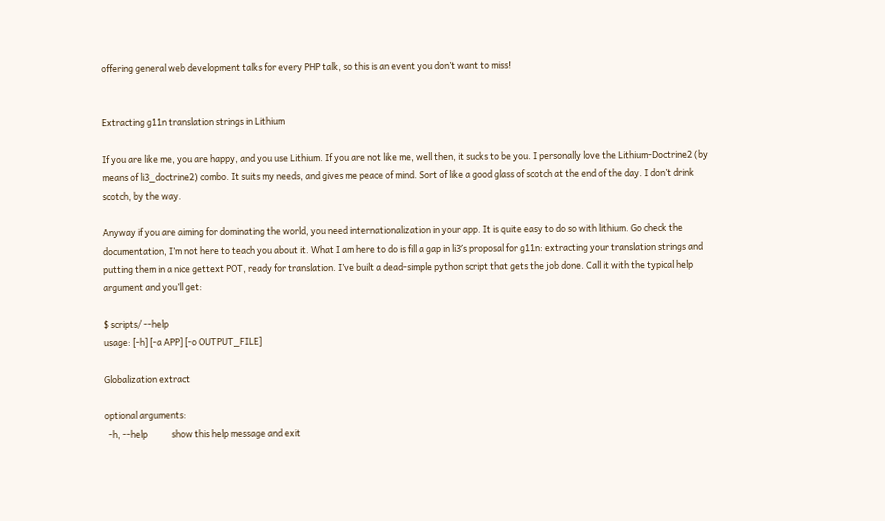offering general web development talks for every PHP talk, so this is an event you don’t want to miss!


Extracting g11n translation strings in Lithium

If you are like me, you are happy, and you use Lithium. If you are not like me, well then, it sucks to be you. I personally love the Lithium-Doctrine2 (by means of li3_doctrine2) combo. It suits my needs, and gives me peace of mind. Sort of like a good glass of scotch at the end of the day. I don’t drink scotch, by the way.

Anyway if you are aiming for dominating the world, you need internationalization in your app. It is quite easy to do so with lithium. Go check the documentation, I’m not here to teach you about it. What I am here to do is fill a gap in li3′s proposal for g11n: extracting your translation strings and putting them in a nice gettext POT, ready for translation. I’ve built a dead-simple python script that gets the job done. Call it with the typical help argument and you’ll get:

$ scripts/ --help
usage: [-h] [-a APP] [-o OUTPUT_FILE]

Globalization extract

optional arguments:
  -h, --help            show this help message and exit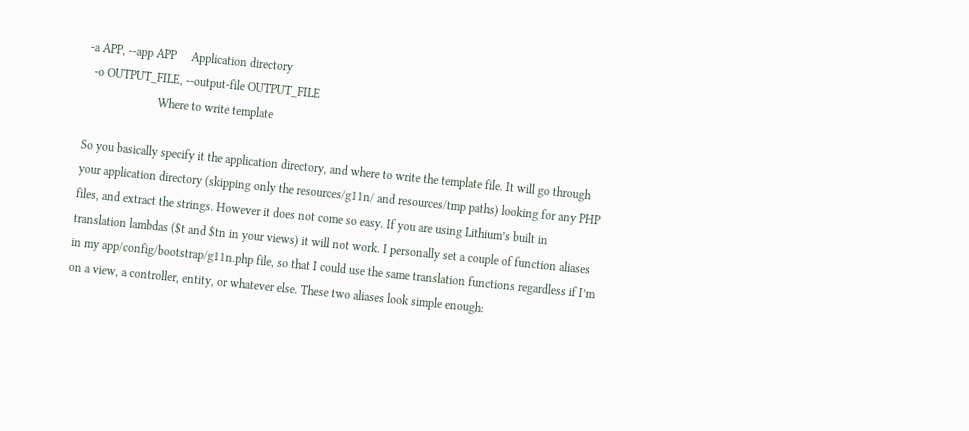-a APP, --app APP     Application directory
  -o OUTPUT_FILE, --output-file OUTPUT_FILE
                        Where to write template

So you basically specify it the application directory, and where to write the template file. It will go through your application directory (skipping only the resources/g11n/ and resources/tmp paths) looking for any PHP files, and extract the strings. However it does not come so easy. If you are using Lithium’s built in translation lambdas ($t and $tn in your views) it will not work. I personally set a couple of function aliases in my app/config/bootstrap/g11n.php file, so that I could use the same translation functions regardless if I’m on a view, a controller, entity, or whatever else. These two aliases look simple enough: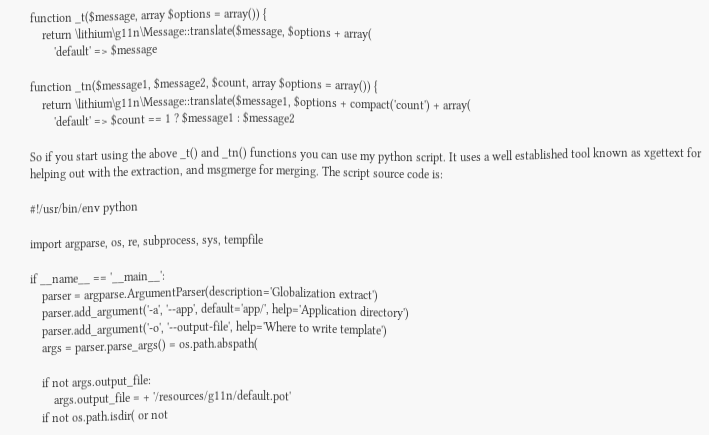function _t($message, array $options = array()) {
    return \lithium\g11n\Message::translate($message, $options + array(
        'default' => $message

function _tn($message1, $message2, $count, array $options = array()) {
    return \lithium\g11n\Message::translate($message1, $options + compact('count') + array(
        'default' => $count == 1 ? $message1 : $message2

So if you start using the above _t() and _tn() functions you can use my python script. It uses a well established tool known as xgettext for helping out with the extraction, and msgmerge for merging. The script source code is:

#!/usr/bin/env python

import argparse, os, re, subprocess, sys, tempfile

if __name__ == '__main__':
    parser = argparse.ArgumentParser(description='Globalization extract')
    parser.add_argument('-a', '--app', default='app/', help='Application directory')
    parser.add_argument('-o', '--output-file', help='Where to write template')
    args = parser.parse_args() = os.path.abspath(

    if not args.output_file:
        args.output_file = + '/resources/g11n/default.pot'
    if not os.path.isdir( or not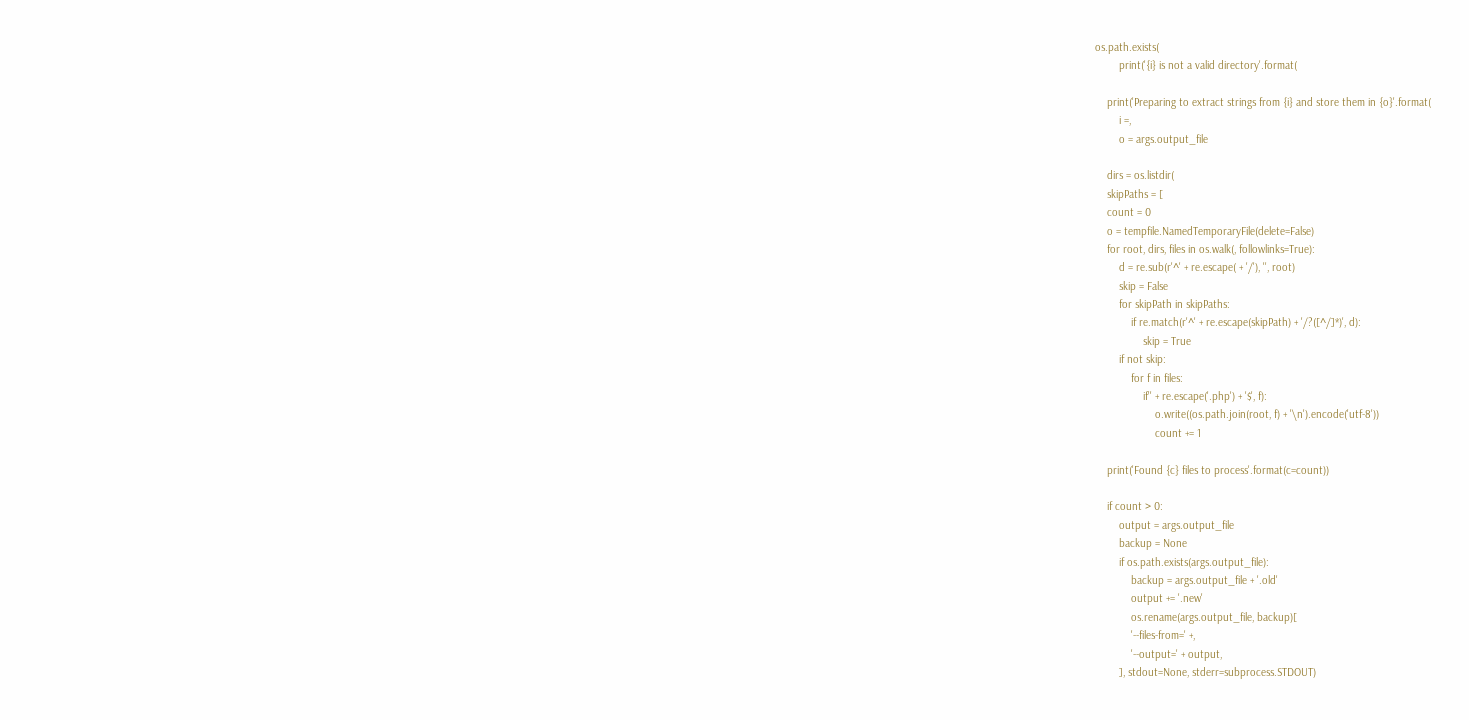os.path.exists(
        print('{i} is not a valid directory'.format(

    print('Preparing to extract strings from {i} and store them in {o}'.format(
        i =,
        o = args.output_file

    dirs = os.listdir(
    skipPaths = [
    count = 0
    o = tempfile.NamedTemporaryFile(delete=False)
    for root, dirs, files in os.walk(, followlinks=True):
        d = re.sub(r'^' + re.escape( + '/'), '', root)
        skip = False
        for skipPath in skipPaths:
            if re.match(r'^' + re.escape(skipPath) + '/?([^/]*)', d):
                skip = True
        if not skip:
            for f in files:
                if'' + re.escape('.php') + '$', f):
                    o.write((os.path.join(root, f) + '\n').encode('utf-8'))
                    count += 1

    print('Found {c} files to process'.format(c=count))

    if count > 0:
        output = args.output_file
        backup = None
        if os.path.exists(args.output_file):
            backup = args.output_file + '.old'
            output += '.new'
            os.rename(args.output_file, backup)[
            '--files-from=' +,
            '--output=' + output,
        ], stdout=None, stderr=subprocess.STDOUT)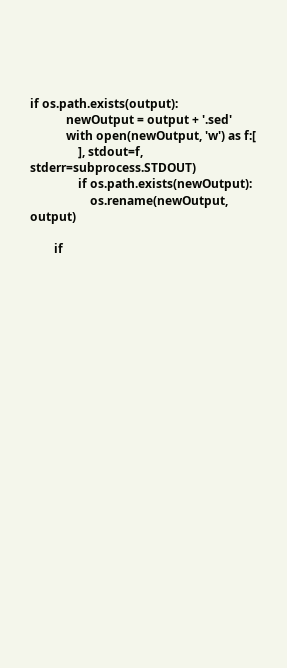if os.path.exists(output):
            newOutput = output + '.sed'
            with open(newOutput, 'w') as f:[
                ], stdout=f, stderr=subprocess.STDOUT)
                if os.path.exists(newOutput):
                    os.rename(newOutput, output)

        if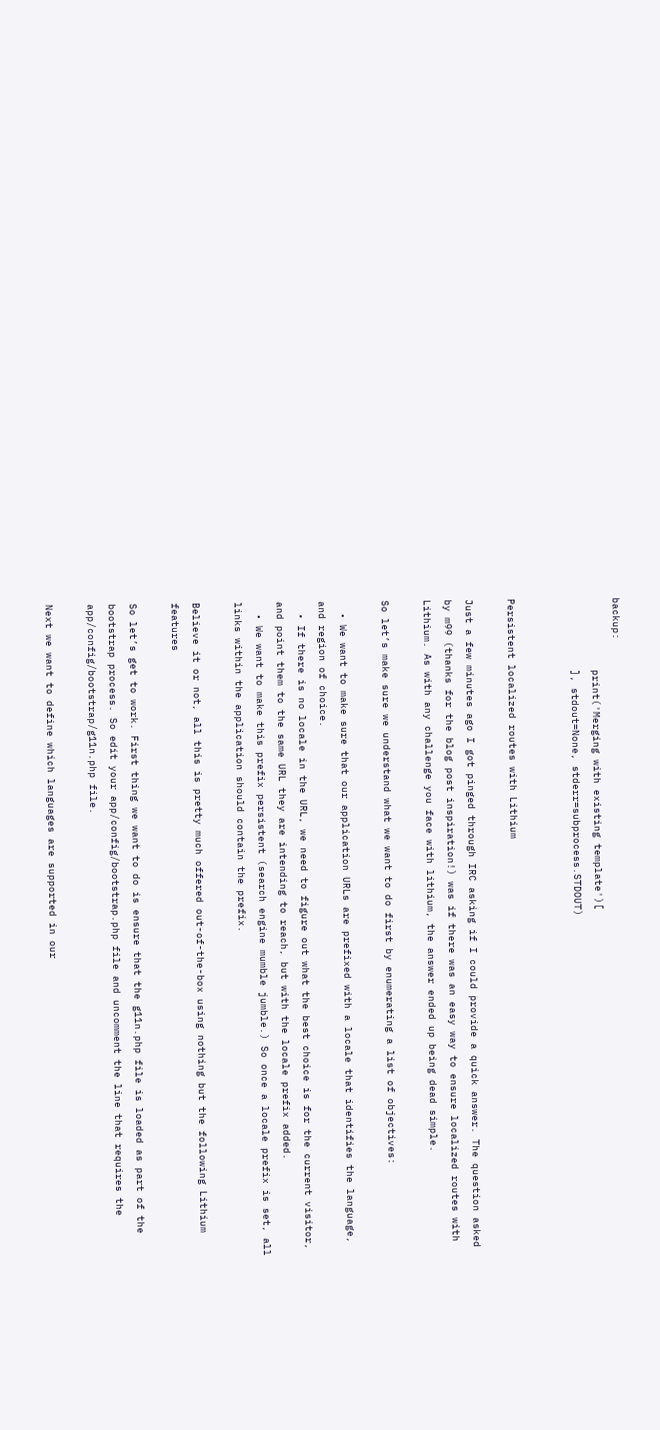backup:
            print('Merging with existing template')[
            ], stdout=None, stderr=subprocess.STDOUT)


Persistent localized routes with Lithium

Just a few minutes ago I got pinged through IRC asking if I could provide a quick answer. The question asked by m99 (thanks for the blog post inspiration!) was if there was an easy way to ensure localized routes with Lithium. As with any challenge you face with lithium, the answer ended up being dead simple.

So let’s make sure we understand what we want to do first by enumerating a list of objectives:

  • We want to make sure that our application URLs are prefixed with a locale that identifies the language, and region of choice.
  • If there is no locale in the URL, we need to figure out what the best choice is for the current visitor, and point them to the same URL they are intending to reach, but with the locale prefix added.
  • We want to make this prefix persistent (search engine mumble jumble.) So once a locale prefix is set, all links within the application should contain the prefix.

Believe it or not, all this is pretty much offered out-of-the-box using nothing but the following Lithium features

So let’s get to work. First thing we want to do is ensure that the g11n.php file is loaded as part of the bootstrap process. So edit your app/config/bootstrap.php file and uncomment the line that requires the app/config/bootstrap/g11n.php file.

Next we want to define which languages are supported in our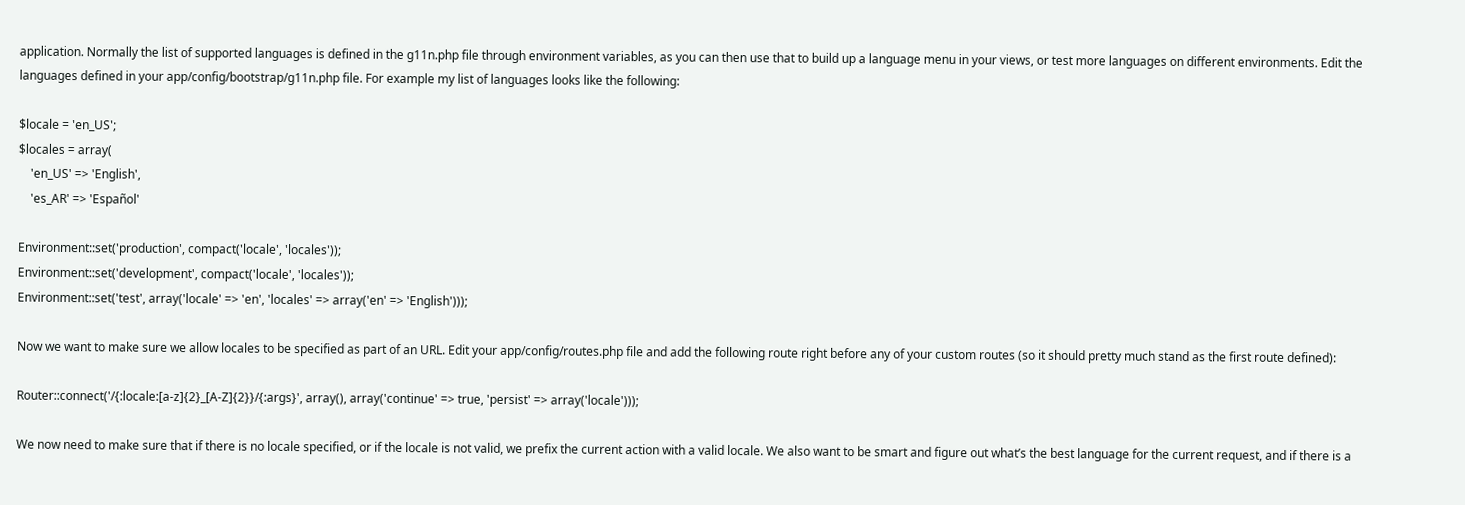application. Normally the list of supported languages is defined in the g11n.php file through environment variables, as you can then use that to build up a language menu in your views, or test more languages on different environments. Edit the languages defined in your app/config/bootstrap/g11n.php file. For example my list of languages looks like the following:

$locale = 'en_US';
$locales = array(
    'en_US' => 'English',
    'es_AR' => 'Español'

Environment::set('production', compact('locale', 'locales'));
Environment::set('development', compact('locale', 'locales'));
Environment::set('test', array('locale' => 'en', 'locales' => array('en' => 'English')));

Now we want to make sure we allow locales to be specified as part of an URL. Edit your app/config/routes.php file and add the following route right before any of your custom routes (so it should pretty much stand as the first route defined):

Router::connect('/{:locale:[a-z]{2}_[A-Z]{2}}/{:args}', array(), array('continue' => true, 'persist' => array('locale')));

We now need to make sure that if there is no locale specified, or if the locale is not valid, we prefix the current action with a valid locale. We also want to be smart and figure out what’s the best language for the current request, and if there is a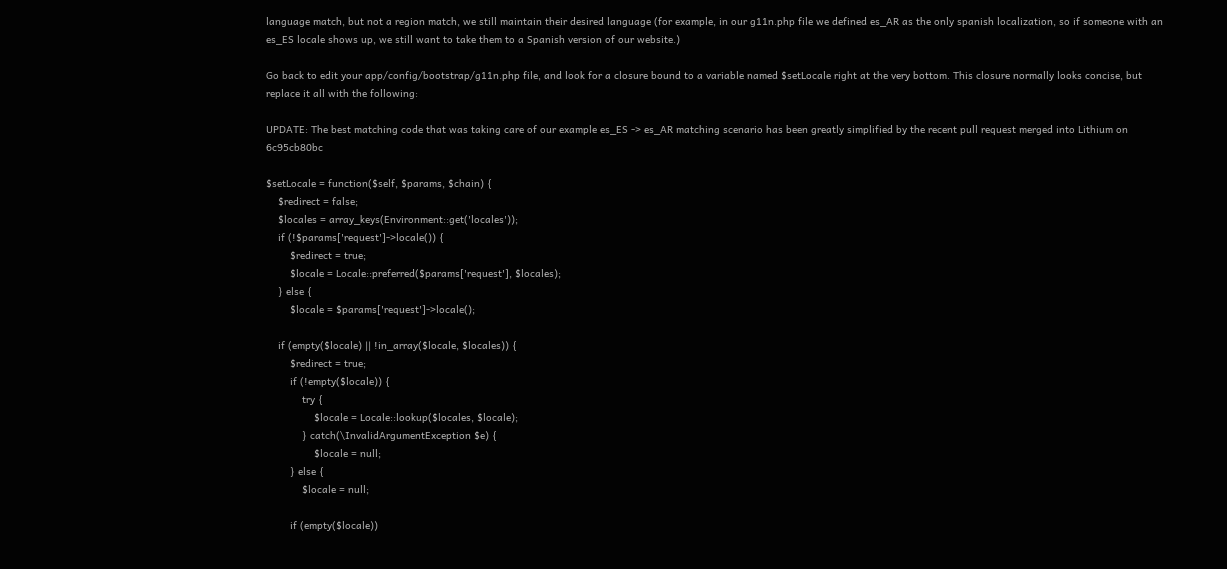language match, but not a region match, we still maintain their desired language (for example, in our g11n.php file we defined es_AR as the only spanish localization, so if someone with an es_ES locale shows up, we still want to take them to a Spanish version of our website.)

Go back to edit your app/config/bootstrap/g11n.php file, and look for a closure bound to a variable named $setLocale right at the very bottom. This closure normally looks concise, but replace it all with the following:

UPDATE: The best matching code that was taking care of our example es_ES -> es_AR matching scenario has been greatly simplified by the recent pull request merged into Lithium on 6c95cb80bc

$setLocale = function($self, $params, $chain) {
    $redirect = false;
    $locales = array_keys(Environment::get('locales'));
    if (!$params['request']->locale()) {
        $redirect = true;
        $locale = Locale::preferred($params['request'], $locales);
    } else {
        $locale = $params['request']->locale();

    if (empty($locale) || !in_array($locale, $locales)) {
        $redirect = true;
        if (!empty($locale)) {
            try {
                $locale = Locale::lookup($locales, $locale);
            } catch(\InvalidArgumentException $e) {
                $locale = null;
        } else {
            $locale = null;

        if (empty($locale))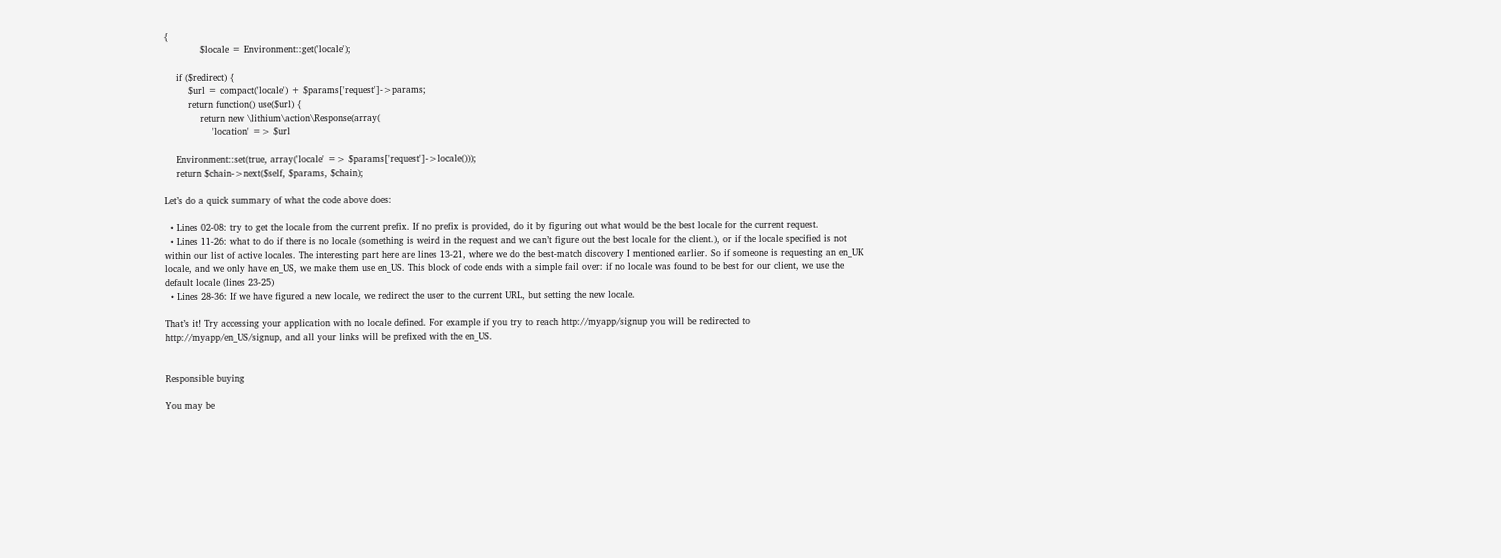{
            $locale = Environment::get('locale');

    if ($redirect) {
        $url = compact('locale') + $params['request']->params;
        return function() use($url) {
            return new \lithium\action\Response(array(
                'location' => $url

    Environment::set(true, array('locale' => $params['request']->locale()));
    return $chain->next($self, $params, $chain);

Let’s do a quick summary of what the code above does:

  • Lines 02-08: try to get the locale from the current prefix. If no prefix is provided, do it by figuring out what would be the best locale for the current request.
  • Lines 11-26: what to do if there is no locale (something is weird in the request and we can’t figure out the best locale for the client.), or if the locale specified is not within our list of active locales. The interesting part here are lines 13-21, where we do the best-match discovery I mentioned earlier. So if someone is requesting an en_UK locale, and we only have en_US, we make them use en_US. This block of code ends with a simple fail over: if no locale was found to be best for our client, we use the default locale (lines 23-25)
  • Lines 28-36: If we have figured a new locale, we redirect the user to the current URL, but setting the new locale.

That’s it! Try accessing your application with no locale defined. For example if you try to reach http://myapp/signup you will be redirected to http://myapp/en_US/signup, and all your links will be prefixed with the en_US.


Responsible buying

You may be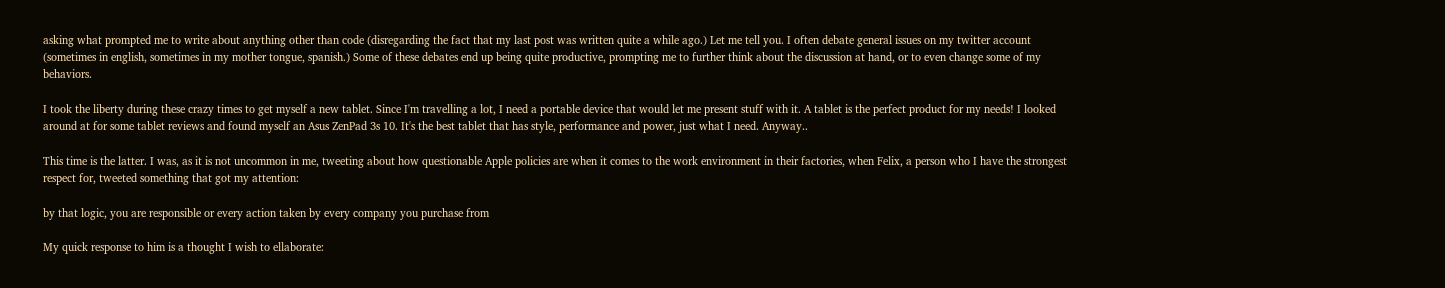asking what prompted me to write about anything other than code (disregarding the fact that my last post was written quite a while ago.) Let me tell you. I often debate general issues on my twitter account (sometimes in english, sometimes in my mother tongue, spanish.) Some of these debates end up being quite productive, prompting me to further think about the discussion at hand, or to even change some of my behaviors.

I took the liberty during these crazy times to get myself a new tablet. Since I'm travelling a lot, I need a portable device that would let me present stuff with it. A tablet is the perfect product for my needs! I looked around at for some tablet reviews and found myself an Asus ZenPad 3s 10. It's the best tablet that has style, performance and power, just what I need. Anyway..

This time is the latter. I was, as it is not uncommon in me, tweeting about how questionable Apple policies are when it comes to the work environment in their factories, when Felix, a person who I have the strongest respect for, tweeted something that got my attention:

by that logic, you are responsible or every action taken by every company you purchase from

My quick response to him is a thought I wish to ellaborate: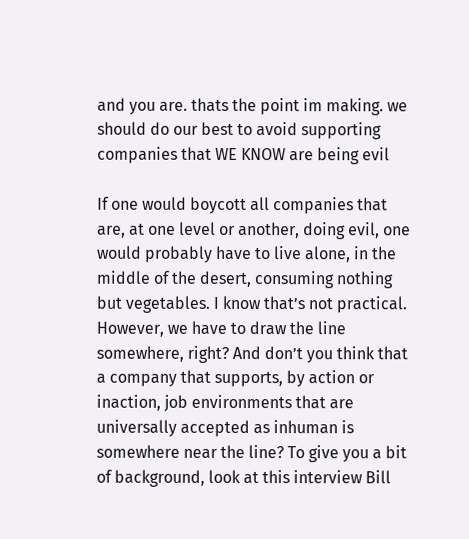and you are. thats the point im making. we should do our best to avoid supporting companies that WE KNOW are being evil

If one would boycott all companies that are, at one level or another, doing evil, one would probably have to live alone, in the middle of the desert, consuming nothing but vegetables. I know that’s not practical. However, we have to draw the line somewhere, right? And don’t you think that a company that supports, by action or inaction, job environments that are universally accepted as inhuman is somewhere near the line? To give you a bit of background, look at this interview Bill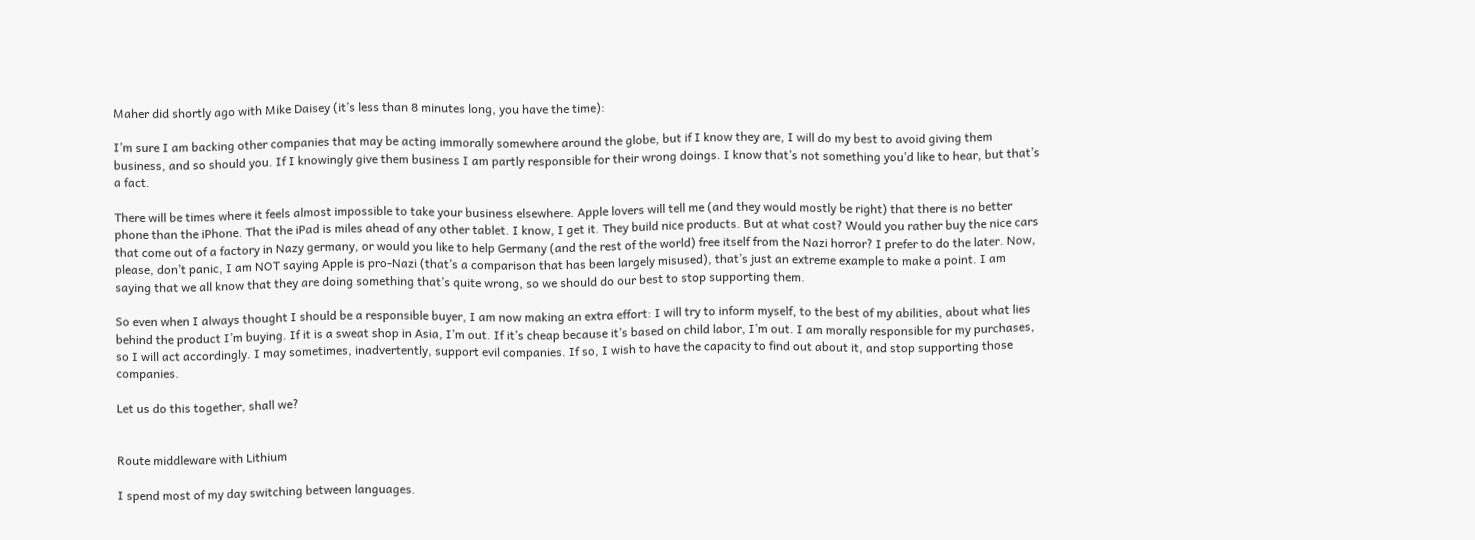Maher did shortly ago with Mike Daisey (it’s less than 8 minutes long, you have the time):

I’m sure I am backing other companies that may be acting immorally somewhere around the globe, but if I know they are, I will do my best to avoid giving them business, and so should you. If I knowingly give them business I am partly responsible for their wrong doings. I know that’s not something you’d like to hear, but that’s a fact.

There will be times where it feels almost impossible to take your business elsewhere. Apple lovers will tell me (and they would mostly be right) that there is no better phone than the iPhone. That the iPad is miles ahead of any other tablet. I know, I get it. They build nice products. But at what cost? Would you rather buy the nice cars that come out of a factory in Nazy germany, or would you like to help Germany (and the rest of the world) free itself from the Nazi horror? I prefer to do the later. Now, please, don’t panic, I am NOT saying Apple is pro-Nazi (that’s a comparison that has been largely misused), that’s just an extreme example to make a point. I am saying that we all know that they are doing something that’s quite wrong, so we should do our best to stop supporting them.

So even when I always thought I should be a responsible buyer, I am now making an extra effort: I will try to inform myself, to the best of my abilities, about what lies behind the product I’m buying. If it is a sweat shop in Asia, I’m out. If it’s cheap because it’s based on child labor, I’m out. I am morally responsible for my purchases, so I will act accordingly. I may sometimes, inadvertently, support evil companies. If so, I wish to have the capacity to find out about it, and stop supporting those companies.

Let us do this together, shall we?


Route middleware with Lithium

I spend most of my day switching between languages.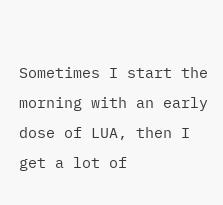Sometimes I start the morning with an early dose of LUA, then I get a lot of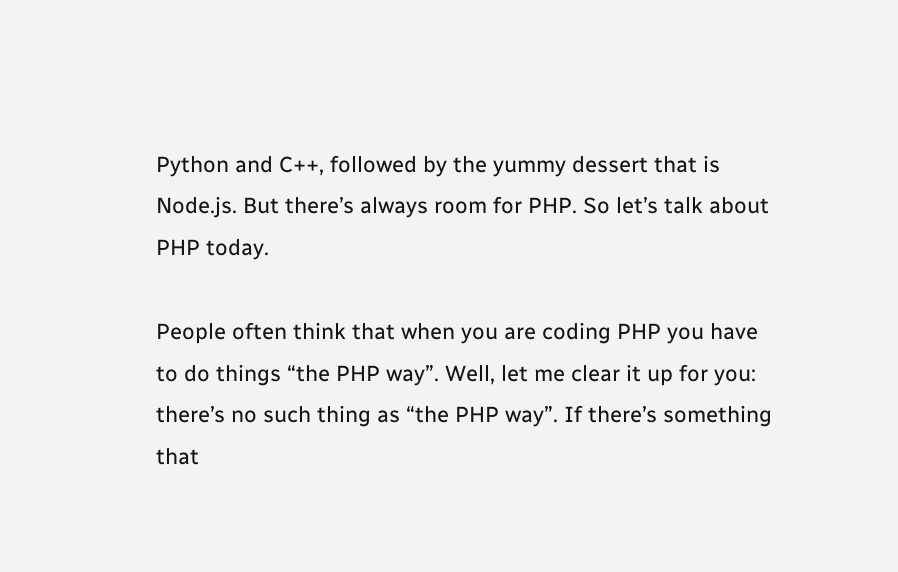Python and C++, followed by the yummy dessert that is Node.js. But there’s always room for PHP. So let’s talk about PHP today.

People often think that when you are coding PHP you have to do things “the PHP way”. Well, let me clear it up for you: there’s no such thing as “the PHP way”. If there’s something that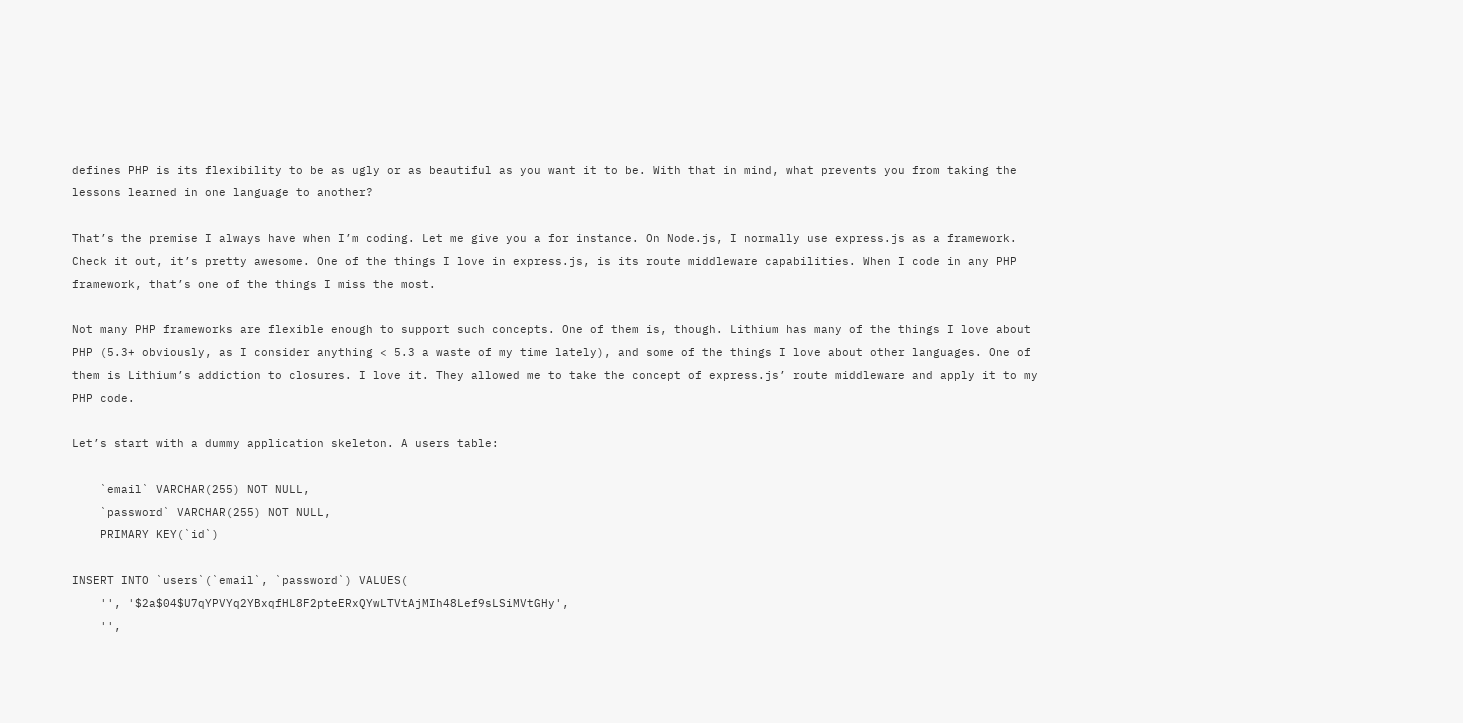defines PHP is its flexibility to be as ugly or as beautiful as you want it to be. With that in mind, what prevents you from taking the lessons learned in one language to another?

That’s the premise I always have when I’m coding. Let me give you a for instance. On Node.js, I normally use express.js as a framework. Check it out, it’s pretty awesome. One of the things I love in express.js, is its route middleware capabilities. When I code in any PHP framework, that’s one of the things I miss the most.

Not many PHP frameworks are flexible enough to support such concepts. One of them is, though. Lithium has many of the things I love about PHP (5.3+ obviously, as I consider anything < 5.3 a waste of my time lately), and some of the things I love about other languages. One of them is Lithium’s addiction to closures. I love it. They allowed me to take the concept of express.js’ route middleware and apply it to my PHP code.

Let’s start with a dummy application skeleton. A users table:

    `email` VARCHAR(255) NOT NULL,
    `password` VARCHAR(255) NOT NULL,
    PRIMARY KEY(`id`)

INSERT INTO `users`(`email`, `password`) VALUES(
    '', '$2a$04$U7qYPVYq2YBxqfHL8F2pteERxQYwLTVtAjMIh48Lef9sLSiMVtGHy',
    '',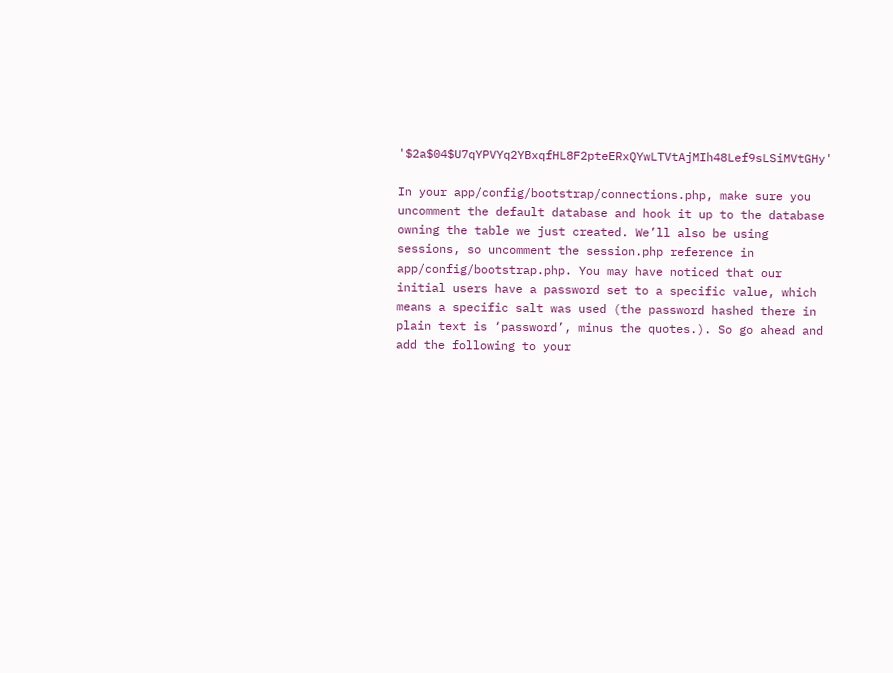'$2a$04$U7qYPVYq2YBxqfHL8F2pteERxQYwLTVtAjMIh48Lef9sLSiMVtGHy'

In your app/config/bootstrap/connections.php, make sure you uncomment the default database and hook it up to the database owning the table we just created. We’ll also be using sessions, so uncomment the session.php reference in app/config/bootstrap.php. You may have noticed that our initial users have a password set to a specific value, which means a specific salt was used (the password hashed there in plain text is ‘password’, minus the quotes.). So go ahead and add the following to your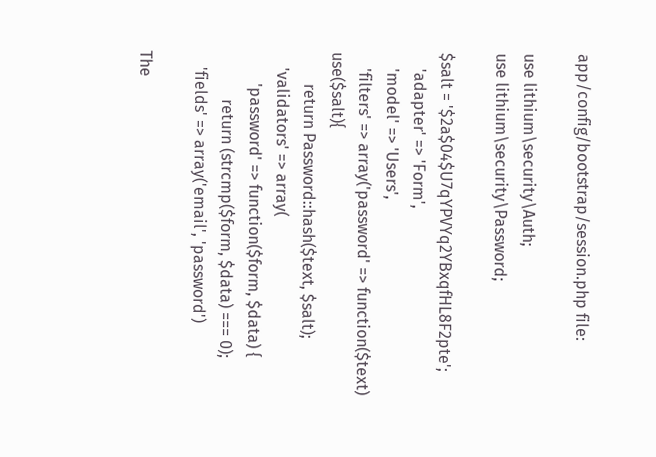app/config/bootstrap/session.php file:

use lithium\security\Auth;
use lithium\security\Password;

$salt = '$2a$04$U7qYPVYq2YBxqfHL8F2pte';
    'adapter' => 'Form',
    'model' => 'Users',
    'filters' => array('password' => function($text) use($salt){
        return Password::hash($text, $salt);
    'validators' => array(
        'password' => function($form, $data) {
            return (strcmp($form, $data) === 0);
    'fields' => array('email', 'password')

The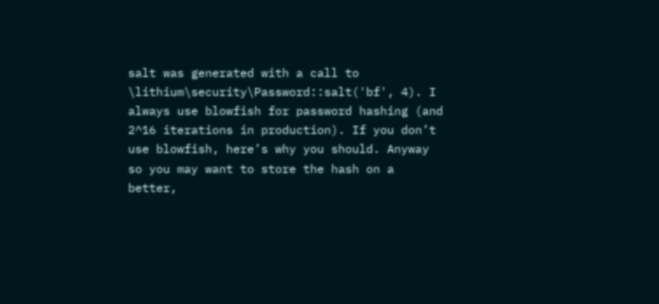salt was generated with a call to \lithium\security\Password::salt('bf', 4). I always use blowfish for password hashing (and 2^16 iterations in production). If you don’t use blowfish, here’s why you should. Anyway so you may want to store the hash on a better,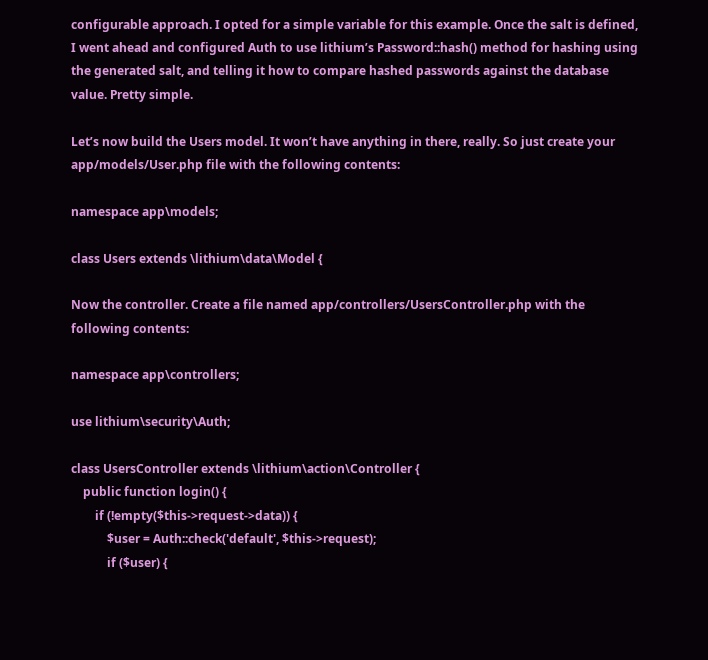configurable approach. I opted for a simple variable for this example. Once the salt is defined, I went ahead and configured Auth to use lithium’s Password::hash() method for hashing using the generated salt, and telling it how to compare hashed passwords against the database value. Pretty simple.

Let’s now build the Users model. It won’t have anything in there, really. So just create your app/models/User.php file with the following contents:

namespace app\models;

class Users extends \lithium\data\Model {

Now the controller. Create a file named app/controllers/UsersController.php with the following contents:

namespace app\controllers;

use lithium\security\Auth;

class UsersController extends \lithium\action\Controller {
    public function login() {
        if (!empty($this->request->data)) {
            $user = Auth::check('default', $this->request);
            if ($user) {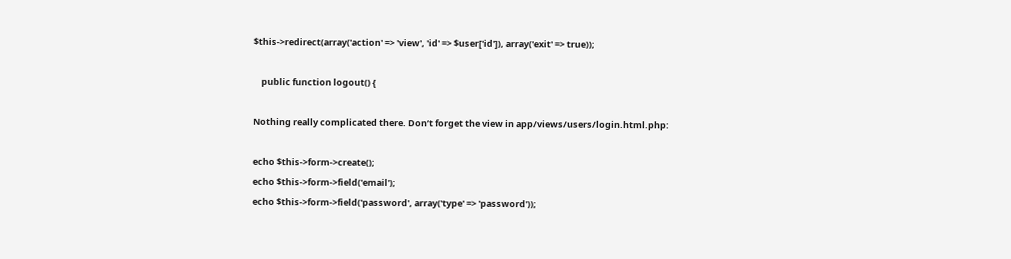$this->redirect(array('action' => 'view', 'id' => $user['id']), array('exit' => true));

    public function logout() {

Nothing really complicated there. Don’t forget the view in app/views/users/login.html.php:

echo $this->form->create();
echo $this->form->field('email');
echo $this->form->field('password', array('type' => 'password'));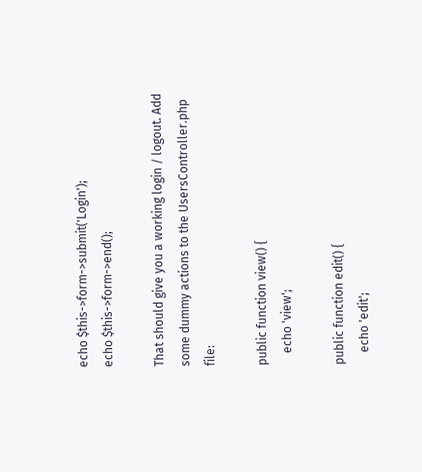echo $this->form->submit('Login');
echo $this->form->end();

That should give you a working login / logout. Add some dummy actions to the UsersController.php file:

public function view() {
    echo 'view';

public function edit() {
    echo 'edit';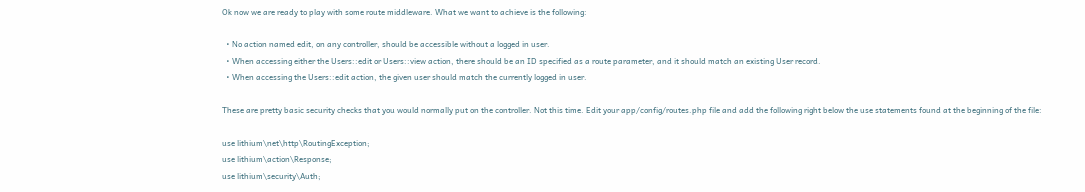Ok now we are ready to play with some route middleware. What we want to achieve is the following:

  • No action named edit, on any controller, should be accessible without a logged in user.
  • When accessing either the Users::edit or Users::view action, there should be an ID specified as a route parameter, and it should match an existing User record.
  • When accessing the Users::edit action, the given user should match the currently logged in user.

These are pretty basic security checks that you would normally put on the controller. Not this time. Edit your app/config/routes.php file and add the following right below the use statements found at the beginning of the file:

use lithium\net\http\RoutingException;
use lithium\action\Response;
use lithium\security\Auth;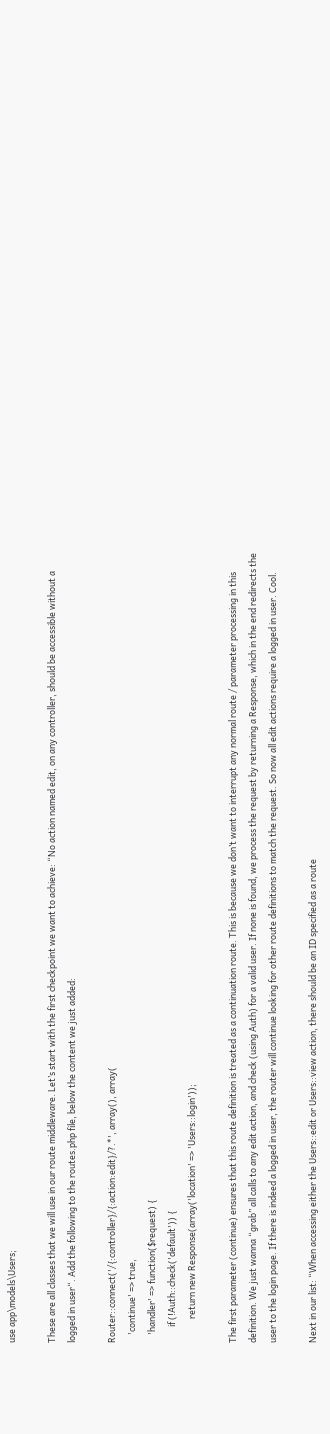use app\models\Users;

These are all classes that we will use in our route middleware. Let’s start with the first checkpoint we want to achieve: “No action named edit, on any controller, should be accessible without a logged in user“. Add the following to the routes.php file, below the content we just added:

Router::connect('/{:controller}/{:action:edit}/?.*', array(), array(
    'continue' => true,
    'handler' => function($request) {
        if (!Auth::check('default')) {
            return new Response(array('location' => 'Users::login'));

The first parameter (continue) ensures that this route definition is treated as a continuation route. This is because we don’t want to interrupt any normal route / parameter processing in this definition. We just wanna “grab” all calls to any edit action, and check (using Auth) for a valid user. If none is found, we process the request by returning a Response, which in the end redirects the user to the login page. If there is indeed a logged in user, the router will continue looking for other route definitions to match the request. So now all edit actions require a logged in user. Cool.

Next in our list: “When accessing either the Users::edit or Users::view action, there should be an ID specified as a route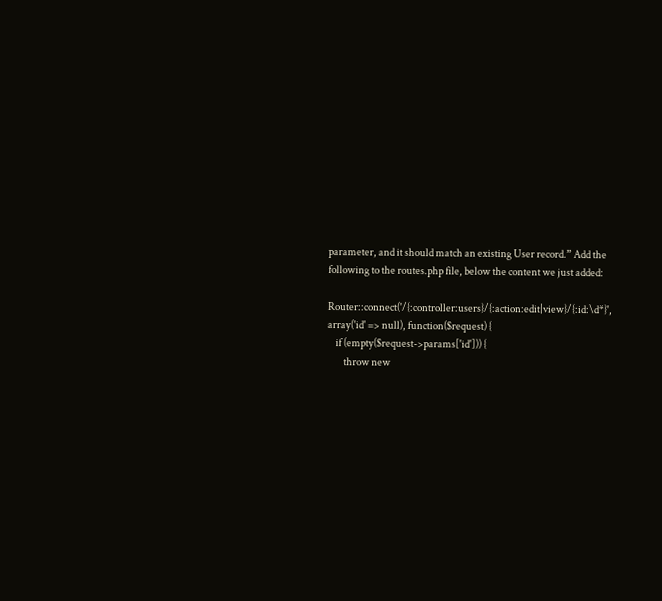parameter, and it should match an existing User record.” Add the following to the routes.php file, below the content we just added:

Router::connect('/{:controller:users}/{:action:edit|view}/{:id:\d*}', array('id' => null), function($request) {
    if (empty($request->params['id'])) {
        throw new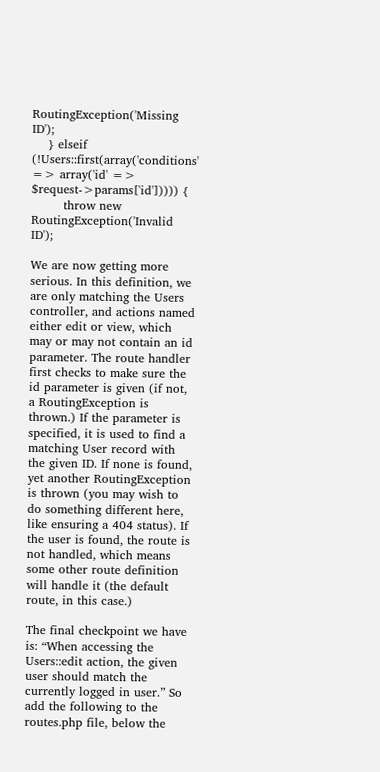RoutingException('Missing ID');
    } elseif (!Users::first(array('conditions' => array('id' => $request->params['id'])))) {
        throw new RoutingException('Invalid ID');

We are now getting more serious. In this definition, we are only matching the Users controller, and actions named either edit or view, which may or may not contain an id parameter. The route handler first checks to make sure the id parameter is given (if not, a RoutingException is thrown.) If the parameter is specified, it is used to find a matching User record with the given ID. If none is found, yet another RoutingException is thrown (you may wish to do something different here, like ensuring a 404 status). If the user is found, the route is not handled, which means some other route definition will handle it (the default route, in this case.)

The final checkpoint we have is: “When accessing the Users::edit action, the given user should match the currently logged in user.” So add the following to the routes.php file, below the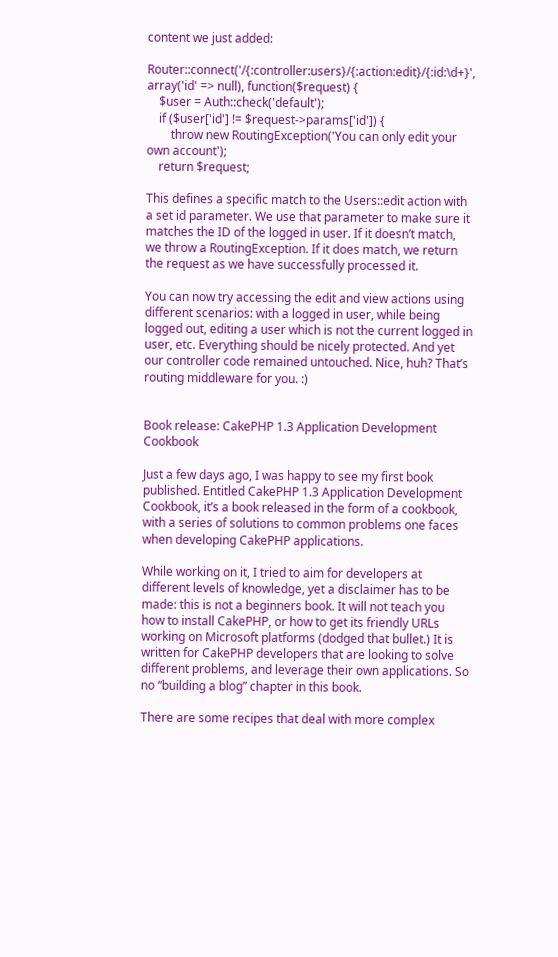content we just added:

Router::connect('/{:controller:users}/{:action:edit}/{:id:\d+}', array('id' => null), function($request) {
    $user = Auth::check('default');
    if ($user['id'] != $request->params['id']) {
        throw new RoutingException('You can only edit your own account');
    return $request;

This defines a specific match to the Users::edit action with a set id parameter. We use that parameter to make sure it matches the ID of the logged in user. If it doesn’t match, we throw a RoutingException. If it does match, we return the request as we have successfully processed it.

You can now try accessing the edit and view actions using different scenarios: with a logged in user, while being logged out, editing a user which is not the current logged in user, etc. Everything should be nicely protected. And yet our controller code remained untouched. Nice, huh? That’s routing middleware for you. :)


Book release: CakePHP 1.3 Application Development Cookbook

Just a few days ago, I was happy to see my first book published. Entitled CakePHP 1.3 Application Development Cookbook, it’s a book released in the form of a cookbook, with a series of solutions to common problems one faces when developing CakePHP applications.

While working on it, I tried to aim for developers at different levels of knowledge, yet a disclaimer has to be made: this is not a beginners book. It will not teach you how to install CakePHP, or how to get its friendly URLs working on Microsoft platforms (dodged that bullet.) It is written for CakePHP developers that are looking to solve different problems, and leverage their own applications. So no “building a blog” chapter in this book.

There are some recipes that deal with more complex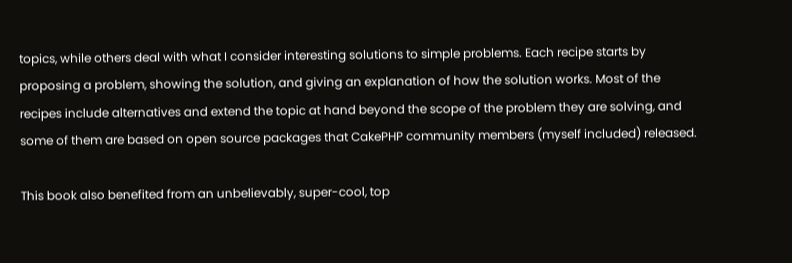topics, while others deal with what I consider interesting solutions to simple problems. Each recipe starts by proposing a problem, showing the solution, and giving an explanation of how the solution works. Most of the recipes include alternatives and extend the topic at hand beyond the scope of the problem they are solving, and some of them are based on open source packages that CakePHP community members (myself included) released.

This book also benefited from an unbelievably, super-cool, top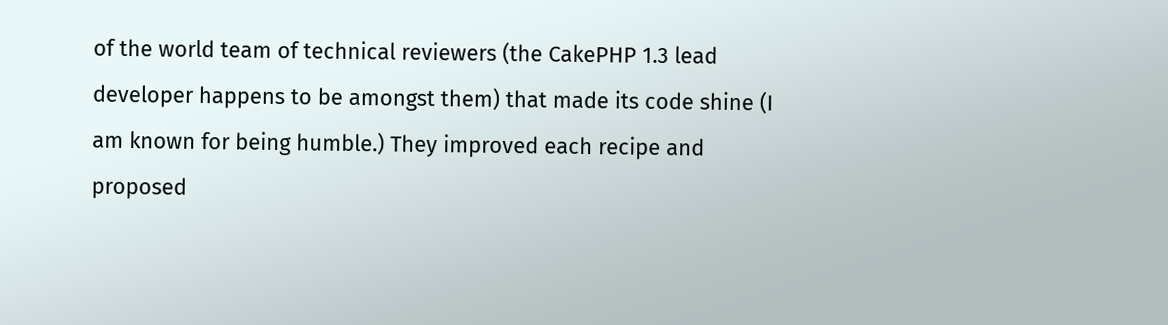of the world team of technical reviewers (the CakePHP 1.3 lead developer happens to be amongst them) that made its code shine (I am known for being humble.) They improved each recipe and proposed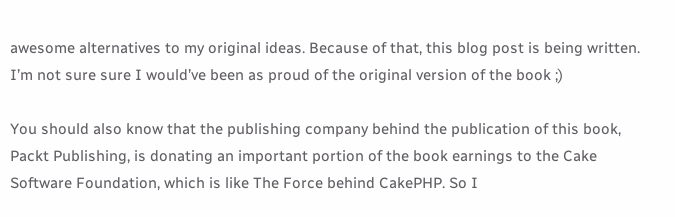awesome alternatives to my original ideas. Because of that, this blog post is being written. I’m not sure sure I would’ve been as proud of the original version of the book ;)

You should also know that the publishing company behind the publication of this book, Packt Publishing, is donating an important portion of the book earnings to the Cake Software Foundation, which is like The Force behind CakePHP. So I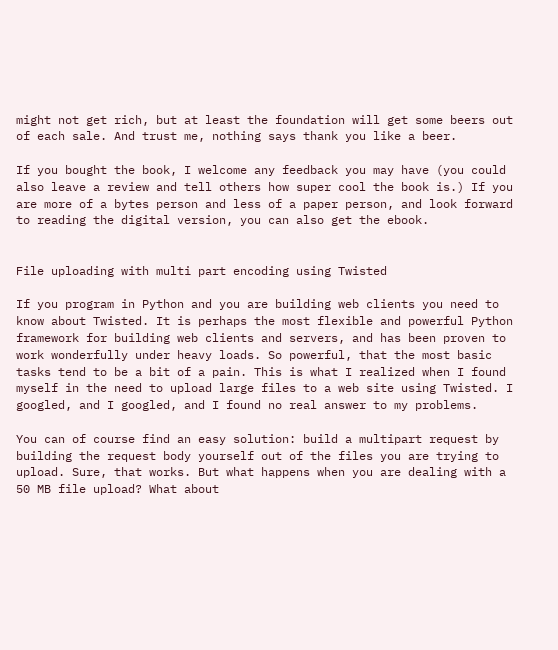might not get rich, but at least the foundation will get some beers out of each sale. And trust me, nothing says thank you like a beer.

If you bought the book, I welcome any feedback you may have (you could also leave a review and tell others how super cool the book is.) If you are more of a bytes person and less of a paper person, and look forward to reading the digital version, you can also get the ebook.


File uploading with multi part encoding using Twisted

If you program in Python and you are building web clients you need to know about Twisted. It is perhaps the most flexible and powerful Python framework for building web clients and servers, and has been proven to work wonderfully under heavy loads. So powerful, that the most basic tasks tend to be a bit of a pain. This is what I realized when I found myself in the need to upload large files to a web site using Twisted. I googled, and I googled, and I found no real answer to my problems.

You can of course find an easy solution: build a multipart request by building the request body yourself out of the files you are trying to upload. Sure, that works. But what happens when you are dealing with a 50 MB file upload? What about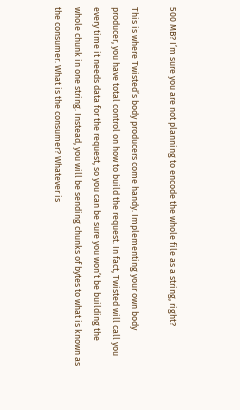500 MB? I’m sure you are not planning to encode the whole file as a string, right?

This is where Twisted’s body producers come handy. Implementing your own body producer, you have total control on how to build the request. In fact, Twisted will call you every time it needs data for the request, so you can be sure you won’t be building the whole chunk in one string. Instead, you will be sending chunks of bytes to what is known as the consumer. What is the consumer? Whatever is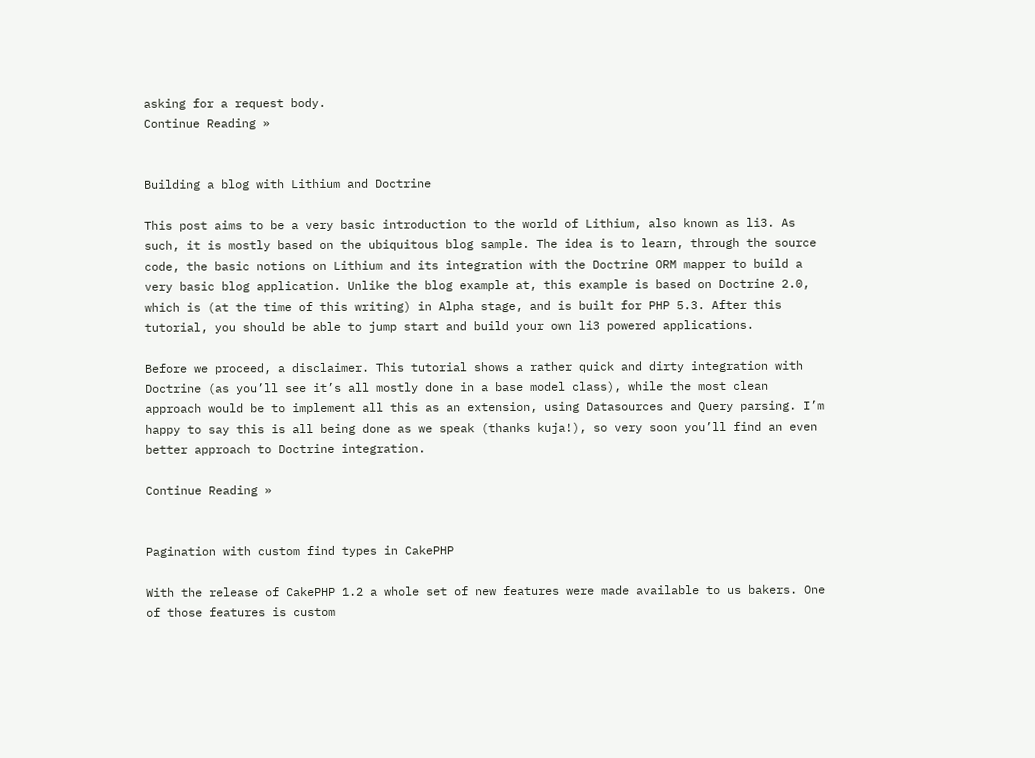asking for a request body.
Continue Reading »


Building a blog with Lithium and Doctrine

This post aims to be a very basic introduction to the world of Lithium, also known as li3. As such, it is mostly based on the ubiquitous blog sample. The idea is to learn, through the source code, the basic notions on Lithium and its integration with the Doctrine ORM mapper to build a very basic blog application. Unlike the blog example at, this example is based on Doctrine 2.0, which is (at the time of this writing) in Alpha stage, and is built for PHP 5.3. After this tutorial, you should be able to jump start and build your own li3 powered applications.

Before we proceed, a disclaimer. This tutorial shows a rather quick and dirty integration with Doctrine (as you’ll see it’s all mostly done in a base model class), while the most clean approach would be to implement all this as an extension, using Datasources and Query parsing. I’m happy to say this is all being done as we speak (thanks kuja!), so very soon you’ll find an even better approach to Doctrine integration.

Continue Reading »


Pagination with custom find types in CakePHP

With the release of CakePHP 1.2 a whole set of new features were made available to us bakers. One of those features is custom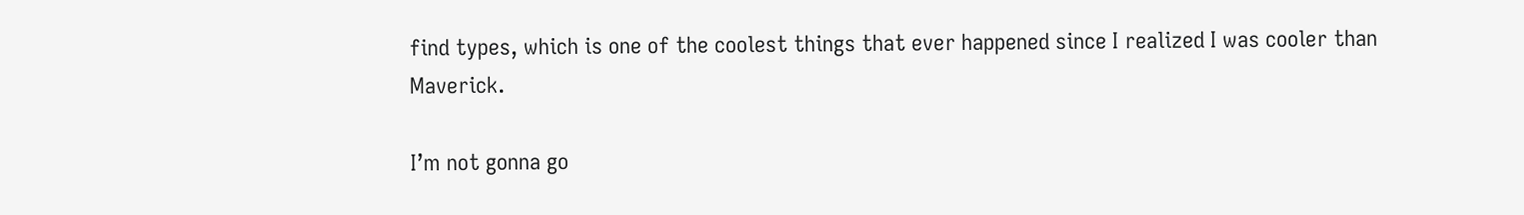find types, which is one of the coolest things that ever happened since I realized I was cooler than Maverick.

I’m not gonna go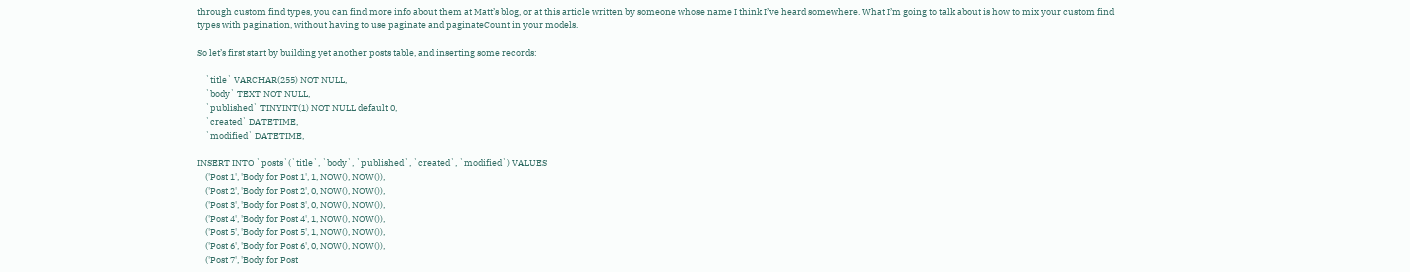through custom find types, you can find more info about them at Matt’s blog, or at this article written by someone whose name I think I’ve heard somewhere. What I’m going to talk about is how to mix your custom find types with pagination, without having to use paginate and paginateCount in your models.

So let’s first start by building yet another posts table, and inserting some records:

    `title` VARCHAR(255) NOT NULL,
    `body` TEXT NOT NULL,
    `published` TINYINT(1) NOT NULL default 0,
    `created` DATETIME,
    `modified` DATETIME,

INSERT INTO `posts`(`title`, `body`, `published`, `created`, `modified`) VALUES
    ('Post 1', 'Body for Post 1', 1, NOW(), NOW()),
    ('Post 2', 'Body for Post 2', 0, NOW(), NOW()),
    ('Post 3', 'Body for Post 3', 0, NOW(), NOW()),
    ('Post 4', 'Body for Post 4', 1, NOW(), NOW()),
    ('Post 5', 'Body for Post 5', 1, NOW(), NOW()),
    ('Post 6', 'Body for Post 6', 0, NOW(), NOW()),
    ('Post 7', 'Body for Post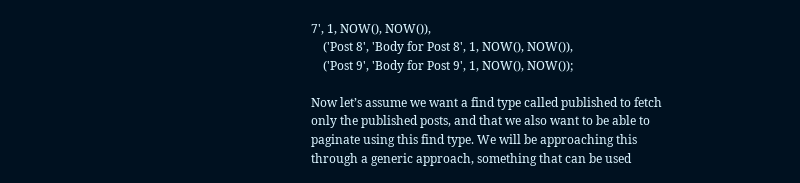7', 1, NOW(), NOW()),
    ('Post 8', 'Body for Post 8', 1, NOW(), NOW()),
    ('Post 9', 'Body for Post 9', 1, NOW(), NOW());

Now let’s assume we want a find type called published to fetch only the published posts, and that we also want to be able to paginate using this find type. We will be approaching this through a generic approach, something that can be used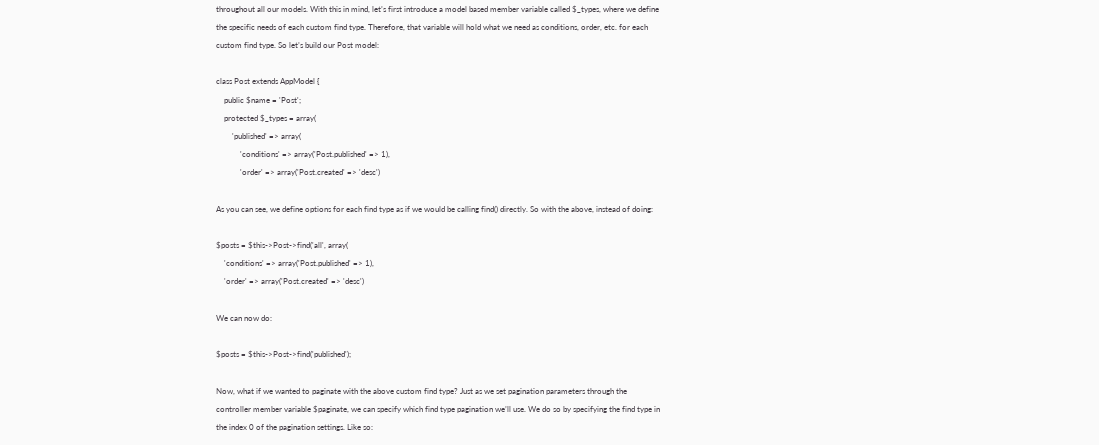throughout all our models. With this in mind, let’s first introduce a model based member variable called $_types, where we define the specific needs of each custom find type. Therefore, that variable will hold what we need as conditions, order, etc. for each custom find type. So let’s build our Post model:

class Post extends AppModel {
    public $name = 'Post';
    protected $_types = array(
        'published' => array(
            'conditions' => array('Post.published' => 1),
            'order' => array('Post.created' => 'desc')

As you can see, we define options for each find type as if we would be calling find() directly. So with the above, instead of doing:

$posts = $this->Post->find('all', array(
    'conditions' => array('Post.published' => 1),
    'order' => array('Post.created' => 'desc')

We can now do:

$posts = $this->Post->find('published');

Now, what if we wanted to paginate with the above custom find type? Just as we set pagination parameters through the controller member variable $paginate, we can specify which find type pagination we’ll use. We do so by specifying the find type in the index 0 of the pagination settings. Like so: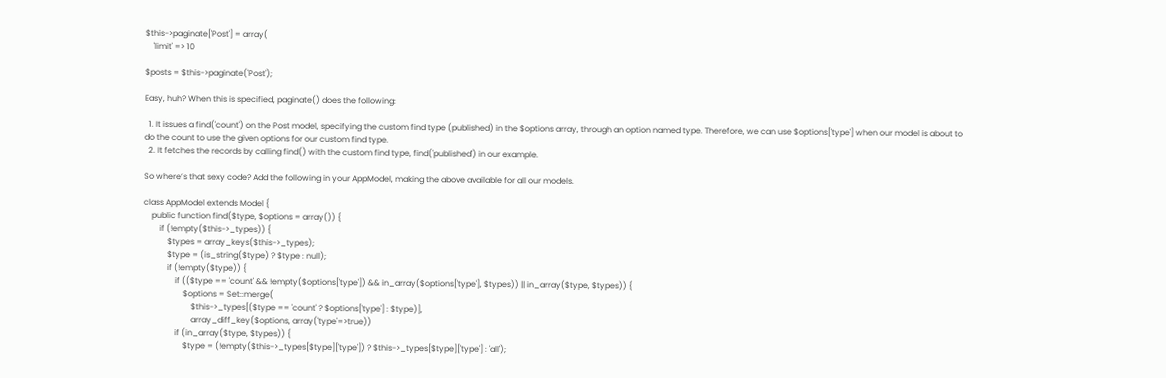$this->paginate['Post'] = array(
    'limit' => 10

$posts = $this->paginate('Post');

Easy, huh? When this is specified, paginate() does the following:

  1. It issues a find('count') on the Post model, specifying the custom find type (published) in the $options array, through an option named type. Therefore, we can use $options['type'] when our model is about to do the count to use the given options for our custom find type.
  2. It fetches the records by calling find() with the custom find type, find('published') in our example.

So where’s that sexy code? Add the following in your AppModel, making the above available for all our models.

class AppModel extends Model {
    public function find($type, $options = array()) {
        if (!empty($this->_types)) {
            $types = array_keys($this->_types);
            $type = (is_string($type) ? $type : null);
            if (!empty($type)) {
                if (($type == 'count' && !empty($options['type']) && in_array($options['type'], $types)) || in_array($type, $types)) {
                    $options = Set::merge(
                        $this->_types[($type == 'count' ? $options['type'] : $type)],
                        array_diff_key($options, array('type'=>true))
                if (in_array($type, $types)) {
                    $type = (!empty($this->_types[$type]['type']) ? $this->_types[$type]['type'] : 'all');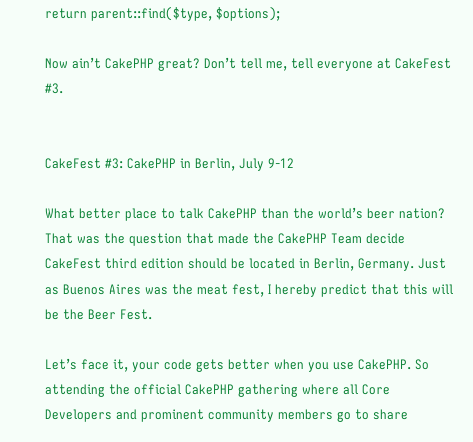return parent::find($type, $options);

Now ain’t CakePHP great? Don’t tell me, tell everyone at CakeFest #3.


CakeFest #3: CakePHP in Berlin, July 9-12

What better place to talk CakePHP than the world’s beer nation? That was the question that made the CakePHP Team decide CakeFest third edition should be located in Berlin, Germany. Just as Buenos Aires was the meat fest, I hereby predict that this will be the Beer Fest.

Let’s face it, your code gets better when you use CakePHP. So attending the official CakePHP gathering where all Core Developers and prominent community members go to share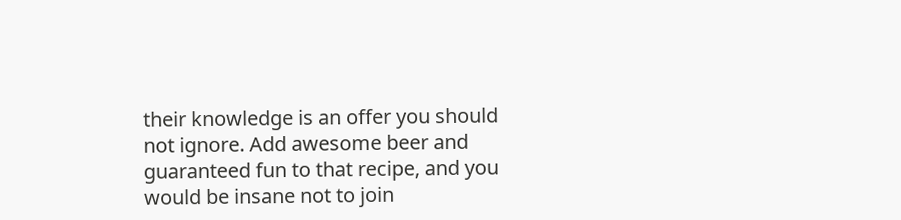their knowledge is an offer you should not ignore. Add awesome beer and guaranteed fun to that recipe, and you would be insane not to join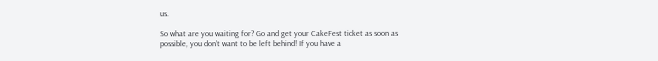us.

So what are you waiting for? Go and get your CakeFest ticket as soon as possible, you don’t want to be left behind! If you have a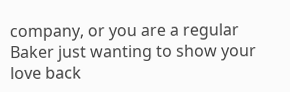company, or you are a regular Baker just wanting to show your love back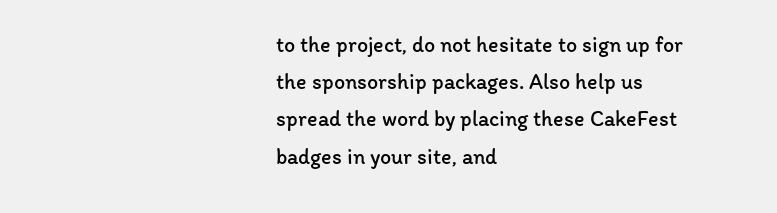to the project, do not hesitate to sign up for the sponsorship packages. Also help us spread the word by placing these CakeFest badges in your site, and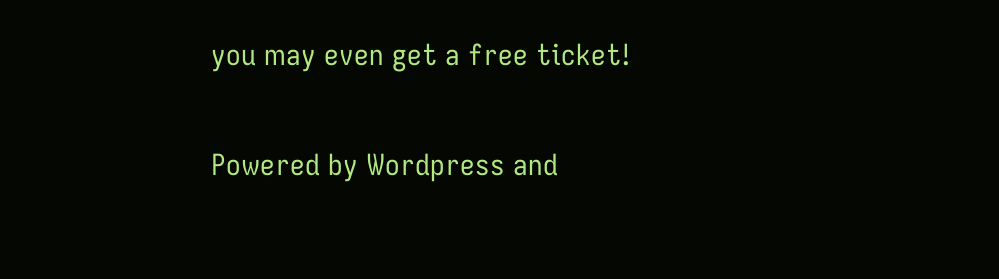you may even get a free ticket!

Powered by Wordpress and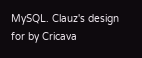MySQL. Clauz's design for by Cricava